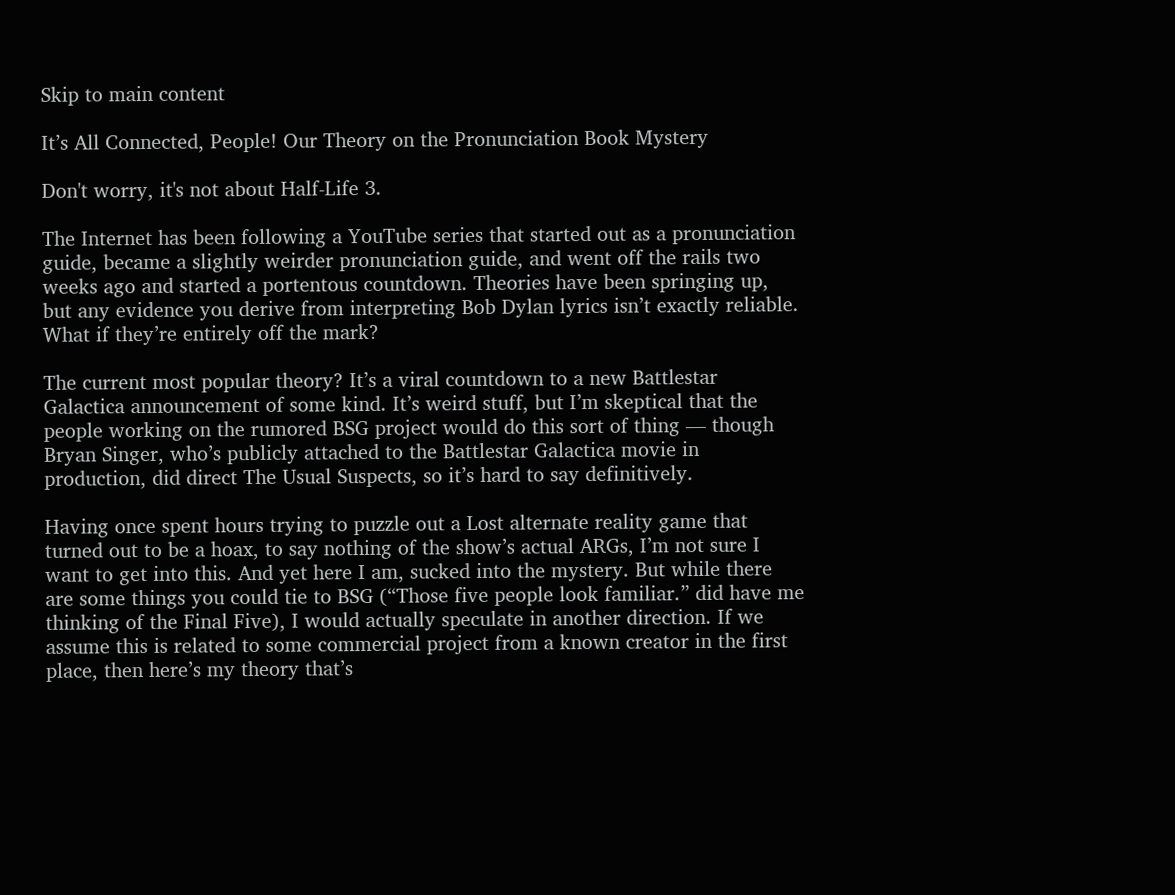Skip to main content

It’s All Connected, People! Our Theory on the Pronunciation Book Mystery

Don't worry, it's not about Half-Life 3.

The Internet has been following a YouTube series that started out as a pronunciation guide, became a slightly weirder pronunciation guide, and went off the rails two weeks ago and started a portentous countdown. Theories have been springing up, but any evidence you derive from interpreting Bob Dylan lyrics isn’t exactly reliable. What if they’re entirely off the mark?

The current most popular theory? It’s a viral countdown to a new Battlestar Galactica announcement of some kind. It’s weird stuff, but I’m skeptical that the people working on the rumored BSG project would do this sort of thing — though Bryan Singer, who’s publicly attached to the Battlestar Galactica movie in production, did direct The Usual Suspects, so it’s hard to say definitively.

Having once spent hours trying to puzzle out a Lost alternate reality game that turned out to be a hoax, to say nothing of the show’s actual ARGs, I’m not sure I want to get into this. And yet here I am, sucked into the mystery. But while there are some things you could tie to BSG (“Those five people look familiar.” did have me thinking of the Final Five), I would actually speculate in another direction. If we assume this is related to some commercial project from a known creator in the first place, then here’s my theory that’s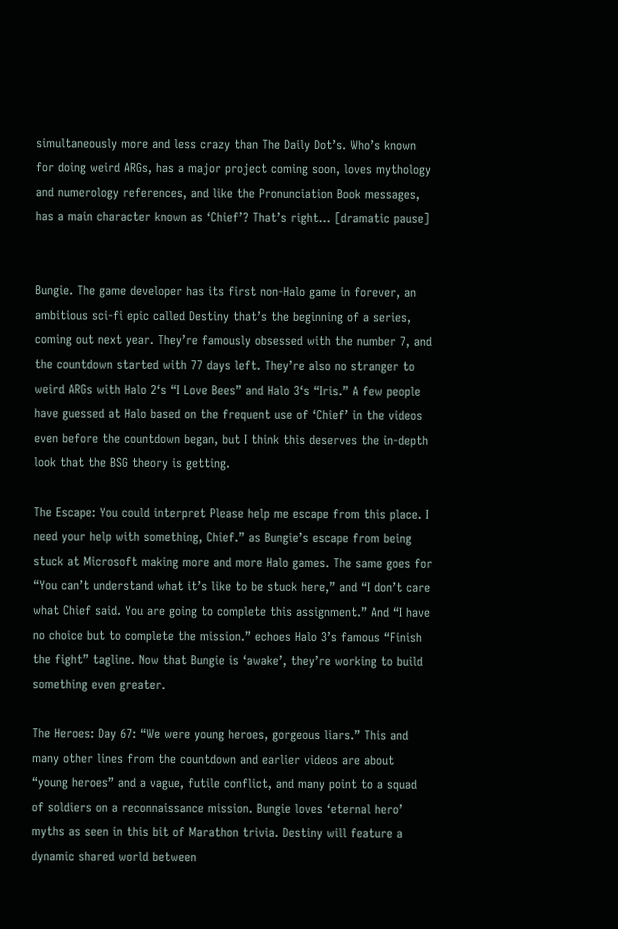simultaneously more and less crazy than The Daily Dot’s. Who’s known for doing weird ARGs, has a major project coming soon, loves mythology and numerology references, and like the Pronunciation Book messages, has a main character known as ‘Chief’? That’s right… [dramatic pause]


Bungie. The game developer has its first non-Halo game in forever, an ambitious sci-fi epic called Destiny that’s the beginning of a series, coming out next year. They’re famously obsessed with the number 7, and the countdown started with 77 days left. They’re also no stranger to weird ARGs with Halo 2‘s “I Love Bees” and Halo 3‘s “Iris.” A few people have guessed at Halo based on the frequent use of ‘Chief’ in the videos even before the countdown began, but I think this deserves the in-depth look that the BSG theory is getting.

The Escape: You could interpret Please help me escape from this place. I need your help with something, Chief.” as Bungie’s escape from being stuck at Microsoft making more and more Halo games. The same goes for “You can’t understand what it’s like to be stuck here,” and “I don’t care what Chief said. You are going to complete this assignment.” And “I have no choice but to complete the mission.” echoes Halo 3’s famous “Finish the fight” tagline. Now that Bungie is ‘awake’, they’re working to build something even greater.

The Heroes: Day 67: “We were young heroes, gorgeous liars.” This and many other lines from the countdown and earlier videos are about “young heroes” and a vague, futile conflict, and many point to a squad of soldiers on a reconnaissance mission. Bungie loves ‘eternal hero’ myths as seen in this bit of Marathon trivia. Destiny will feature a dynamic shared world between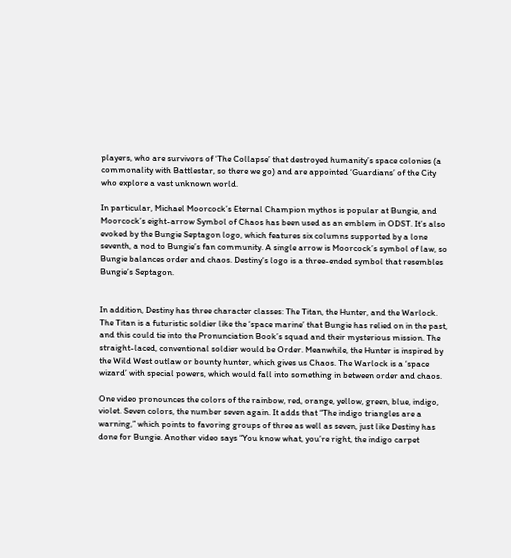players, who are survivors of ‘The Collapse’ that destroyed humanity’s space colonies (a commonality with Battlestar, so there we go) and are appointed ‘Guardians’ of the City who explore a vast unknown world.

In particular, Michael Moorcock’s Eternal Champion mythos is popular at Bungie, and Moorcock’s eight-arrow Symbol of Chaos has been used as an emblem in ODST. It’s also evoked by the Bungie Septagon logo, which features six columns supported by a lone seventh, a nod to Bungie’s fan community. A single arrow is Moorcock’s symbol of law, so Bungie balances order and chaos. Destiny‘s logo is a three-ended symbol that resembles Bungie’s Septagon.


In addition, Destiny has three character classes: The Titan, the Hunter, and the Warlock. The Titan is a futuristic soldier like the ‘space marine’ that Bungie has relied on in the past, and this could tie into the Pronunciation Book’s squad and their mysterious mission. The straight-laced, conventional soldier would be Order. Meanwhile, the Hunter is inspired by the Wild West outlaw or bounty hunter, which gives us Chaos. The Warlock is a ‘space wizard’ with special powers, which would fall into something in between order and chaos.

One video pronounces the colors of the rainbow, red, orange, yellow, green, blue, indigo, violet. Seven colors, the number seven again. It adds that “The indigo triangles are a warning,” which points to favoring groups of three as well as seven, just like Destiny has done for Bungie. Another video says “You know what, you’re right, the indigo carpet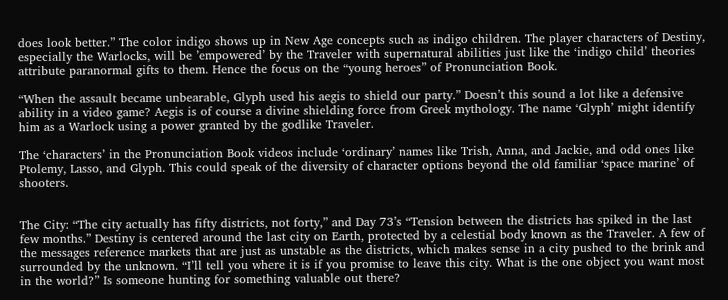does look better.” The color indigo shows up in New Age concepts such as indigo children. The player characters of Destiny, especially the Warlocks, will be ’empowered’ by the Traveler with supernatural abilities just like the ‘indigo child’ theories attribute paranormal gifts to them. Hence the focus on the “young heroes” of Pronunciation Book.

“When the assault became unbearable, Glyph used his aegis to shield our party.” Doesn’t this sound a lot like a defensive ability in a video game? Aegis is of course a divine shielding force from Greek mythology. The name ‘Glyph’ might identify him as a Warlock using a power granted by the godlike Traveler.

The ‘characters’ in the Pronunciation Book videos include ‘ordinary’ names like Trish, Anna, and Jackie, and odd ones like Ptolemy, Lasso, and Glyph. This could speak of the diversity of character options beyond the old familiar ‘space marine’ of shooters.


The City: “The city actually has fifty districts, not forty,” and Day 73’s “Tension between the districts has spiked in the last few months.” Destiny is centered around the last city on Earth, protected by a celestial body known as the Traveler. A few of the messages reference markets that are just as unstable as the districts, which makes sense in a city pushed to the brink and surrounded by the unknown. “I’ll tell you where it is if you promise to leave this city. What is the one object you want most in the world?” Is someone hunting for something valuable out there?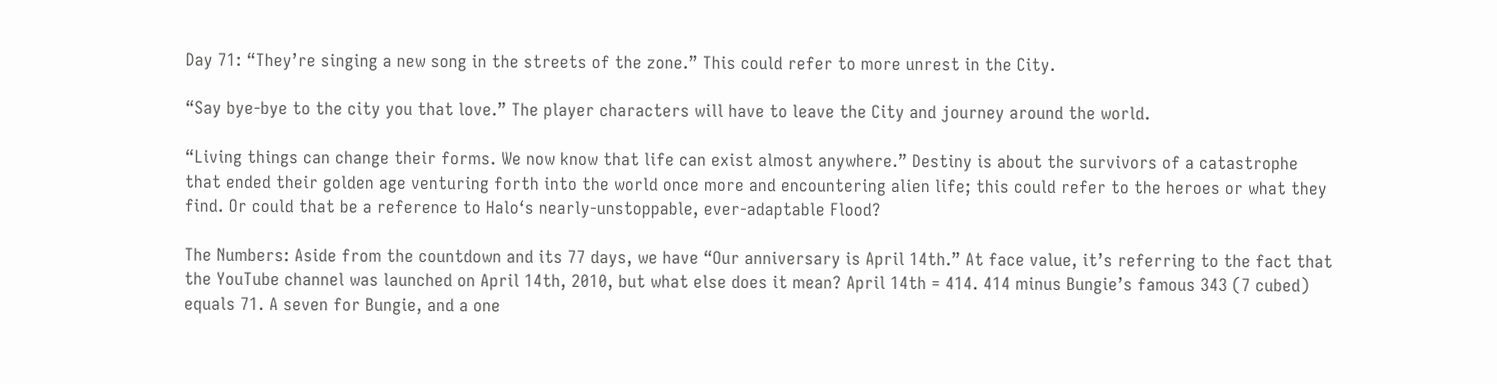Day 71: “They’re singing a new song in the streets of the zone.” This could refer to more unrest in the City.

“Say bye-bye to the city you that love.” The player characters will have to leave the City and journey around the world.

“Living things can change their forms. We now know that life can exist almost anywhere.” Destiny is about the survivors of a catastrophe that ended their golden age venturing forth into the world once more and encountering alien life; this could refer to the heroes or what they find. Or could that be a reference to Halo‘s nearly-unstoppable, ever-adaptable Flood?

The Numbers: Aside from the countdown and its 77 days, we have “Our anniversary is April 14th.” At face value, it’s referring to the fact that the YouTube channel was launched on April 14th, 2010, but what else does it mean? April 14th = 414. 414 minus Bungie’s famous 343 (7 cubed) equals 71. A seven for Bungie, and a one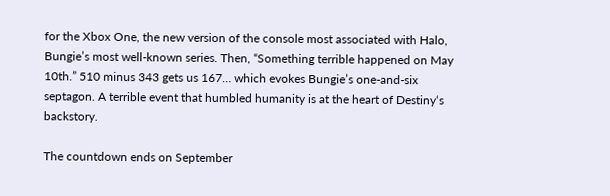for the Xbox One, the new version of the console most associated with Halo, Bungie’s most well-known series. Then, “Something terrible happened on May 10th.” 510 minus 343 gets us 167… which evokes Bungie’s one-and-six septagon. A terrible event that humbled humanity is at the heart of Destiny‘s backstory.

The countdown ends on September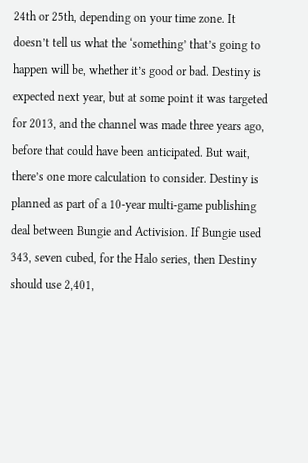24th or 25th, depending on your time zone. It doesn’t tell us what the ‘something’ that’s going to happen will be, whether it’s good or bad. Destiny is expected next year, but at some point it was targeted for 2013, and the channel was made three years ago, before that could have been anticipated. But wait, there’s one more calculation to consider. Destiny is planned as part of a 10-year multi-game publishing deal between Bungie and Activision. If Bungie used 343, seven cubed, for the Halo series, then Destiny should use 2,401,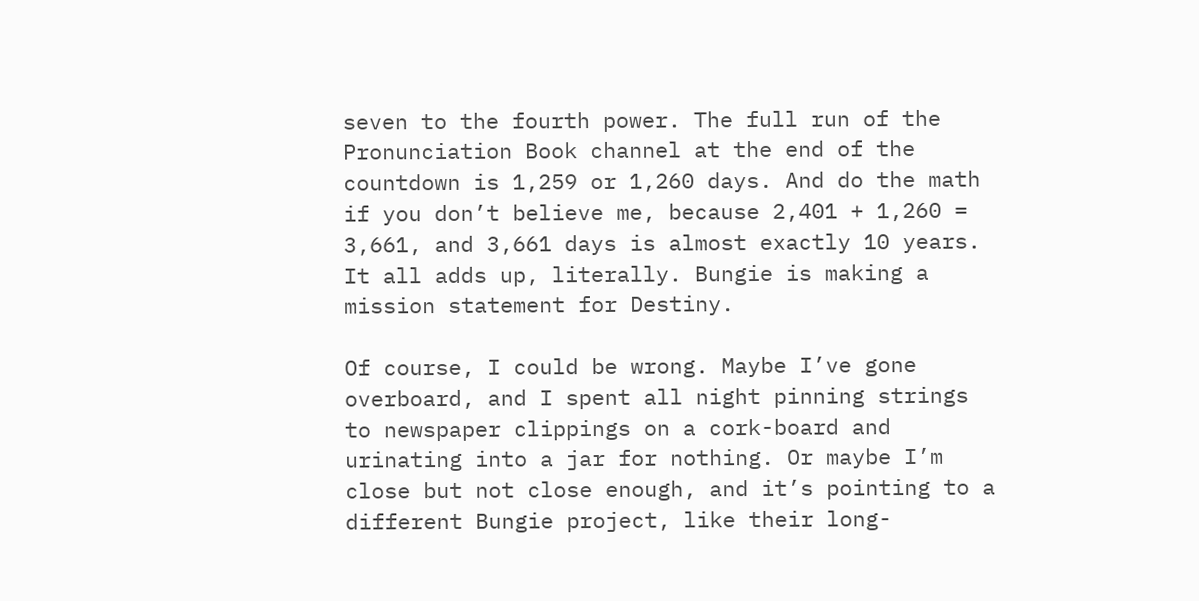seven to the fourth power. The full run of the Pronunciation Book channel at the end of the countdown is 1,259 or 1,260 days. And do the math if you don’t believe me, because 2,401 + 1,260 = 3,661, and 3,661 days is almost exactly 10 years. It all adds up, literally. Bungie is making a mission statement for Destiny.

Of course, I could be wrong. Maybe I’ve gone overboard, and I spent all night pinning strings to newspaper clippings on a cork-board and urinating into a jar for nothing. Or maybe I’m close but not close enough, and it’s pointing to a different Bungie project, like their long-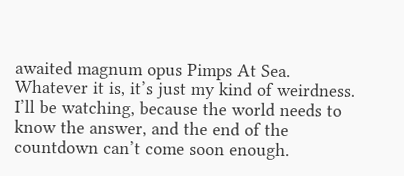awaited magnum opus Pimps At Sea. Whatever it is, it’s just my kind of weirdness. I’ll be watching, because the world needs to know the answer, and the end of the countdown can’t come soon enough.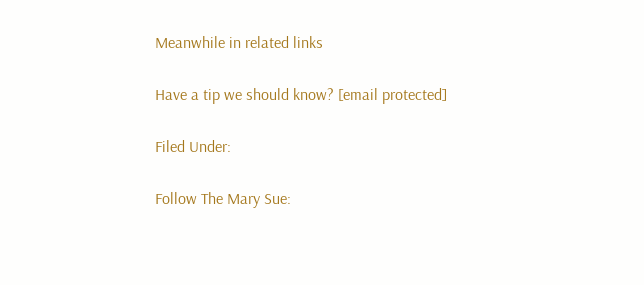Meanwhile in related links

Have a tip we should know? [email protected]

Filed Under:

Follow The Mary Sue: